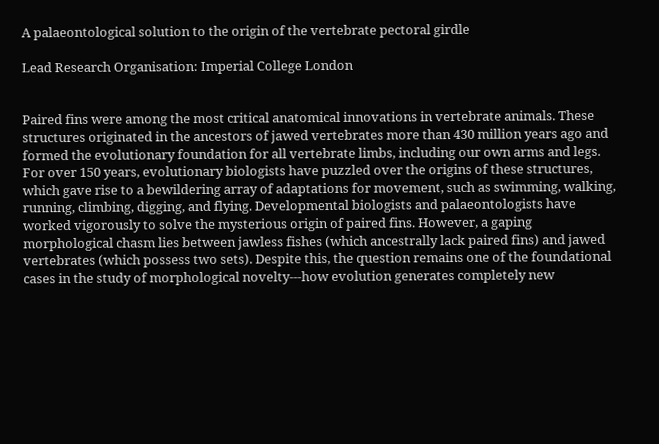A palaeontological solution to the origin of the vertebrate pectoral girdle

Lead Research Organisation: Imperial College London


Paired fins were among the most critical anatomical innovations in vertebrate animals. These structures originated in the ancestors of jawed vertebrates more than 430 million years ago and formed the evolutionary foundation for all vertebrate limbs, including our own arms and legs. For over 150 years, evolutionary biologists have puzzled over the origins of these structures, which gave rise to a bewildering array of adaptations for movement, such as swimming, walking, running, climbing, digging, and flying. Developmental biologists and palaeontologists have worked vigorously to solve the mysterious origin of paired fins. However, a gaping morphological chasm lies between jawless fishes (which ancestrally lack paired fins) and jawed vertebrates (which possess two sets). Despite this, the question remains one of the foundational cases in the study of morphological novelty---how evolution generates completely new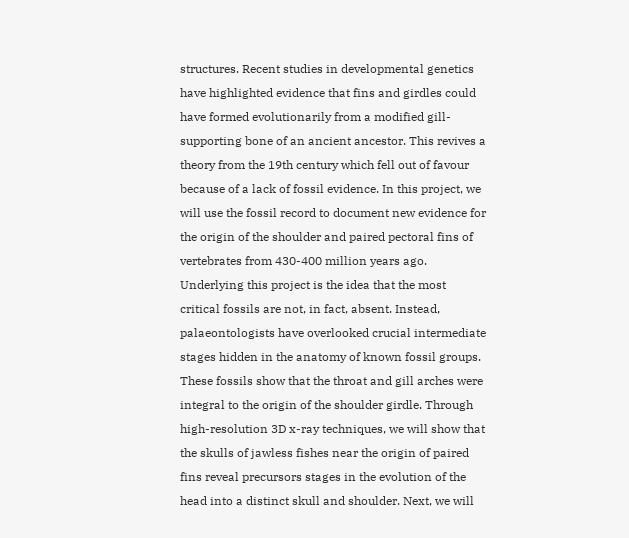structures. Recent studies in developmental genetics have highlighted evidence that fins and girdles could have formed evolutionarily from a modified gill-supporting bone of an ancient ancestor. This revives a theory from the 19th century which fell out of favour because of a lack of fossil evidence. In this project, we will use the fossil record to document new evidence for the origin of the shoulder and paired pectoral fins of vertebrates from 430-400 million years ago. Underlying this project is the idea that the most critical fossils are not, in fact, absent. Instead, palaeontologists have overlooked crucial intermediate stages hidden in the anatomy of known fossil groups. These fossils show that the throat and gill arches were integral to the origin of the shoulder girdle. Through high-resolution 3D x-ray techniques, we will show that the skulls of jawless fishes near the origin of paired fins reveal precursors stages in the evolution of the head into a distinct skull and shoulder. Next, we will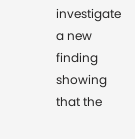investigate a new finding showing that the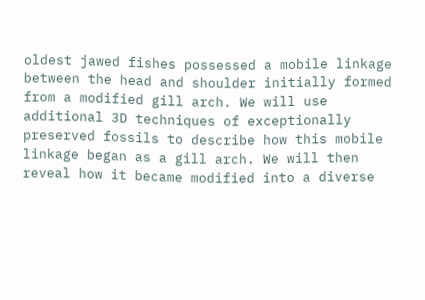oldest jawed fishes possessed a mobile linkage between the head and shoulder initially formed from a modified gill arch. We will use additional 3D techniques of exceptionally preserved fossils to describe how this mobile linkage began as a gill arch. We will then reveal how it became modified into a diverse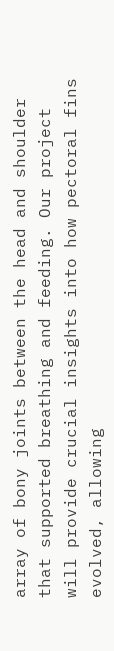array of bony joints between the head and shoulder that supported breathing and feeding. Our project will provide crucial insights into how pectoral fins evolved, allowing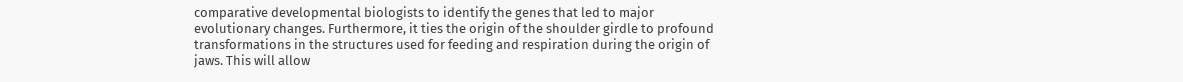comparative developmental biologists to identify the genes that led to major evolutionary changes. Furthermore, it ties the origin of the shoulder girdle to profound transformations in the structures used for feeding and respiration during the origin of jaws. This will allow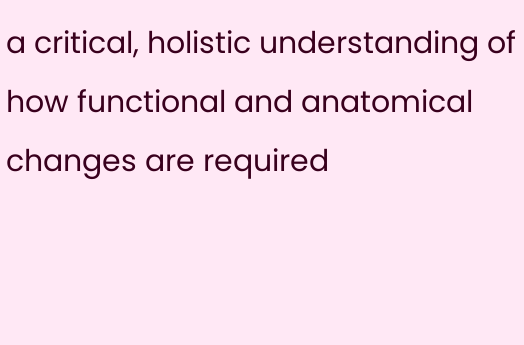a critical, holistic understanding of how functional and anatomical changes are required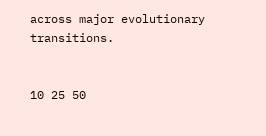across major evolutionary transitions.


10 25 50